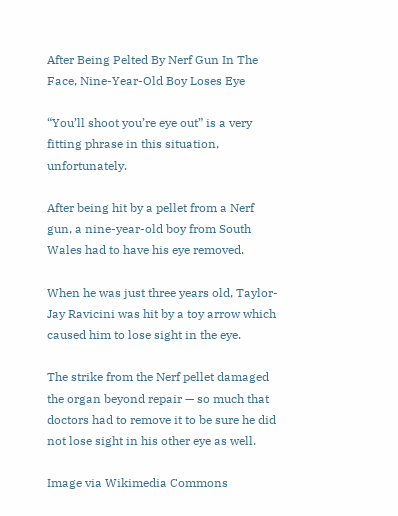After Being Pelted By Nerf Gun In The Face, Nine-Year-Old Boy Loses Eye

“You’ll shoot you’re eye out” is a very fitting phrase in this situation, unfortunately.

After being hit by a pellet from a Nerf gun, a nine-year-old boy from South Wales had to have his eye removed.

When he was just three years old, Taylor-Jay Ravicini was hit by a toy arrow which caused him to lose sight in the eye.

The strike from the Nerf pellet damaged the organ beyond repair — so much that doctors had to remove it to be sure he did not lose sight in his other eye as well.

Image via Wikimedia Commons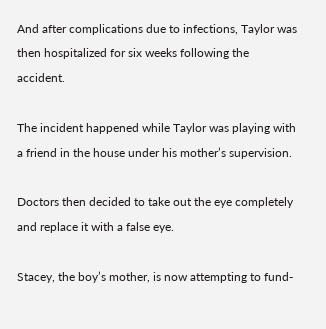And after complications due to infections, Taylor was then hospitalized for six weeks following the accident.

The incident happened while Taylor was playing with a friend in the house under his mother’s supervision.

Doctors then decided to take out the eye completely and replace it with a false eye.

Stacey, the boy’s mother, is now attempting to fund-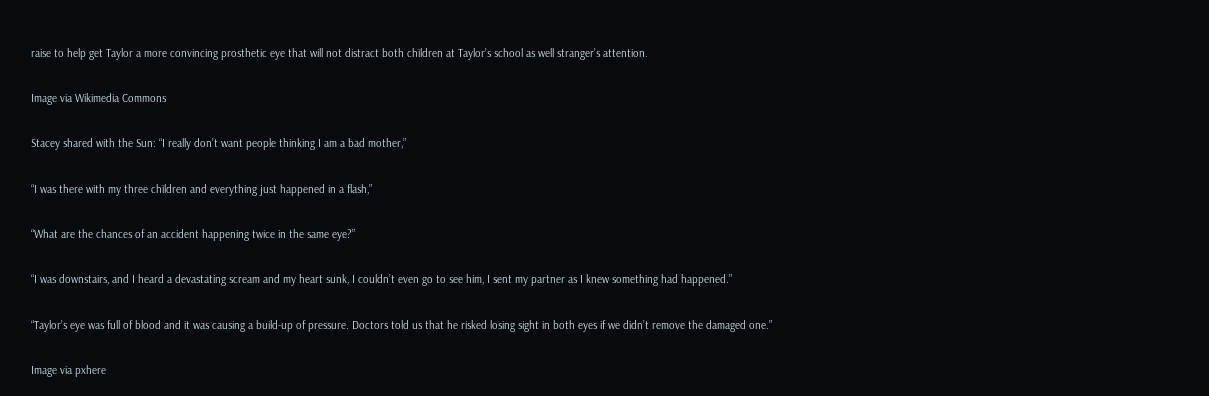raise to help get Taylor a more convincing prosthetic eye that will not distract both children at Taylor’s school as well stranger’s attention.

Image via Wikimedia Commons

Stacey shared with the Sun: “I really don’t want people thinking I am a bad mother,”

“I was there with my three children and everything just happened in a flash,”

“What are the chances of an accident happening twice in the same eye?”

“I was downstairs, and I heard a devastating scream and my heart sunk, I couldn’t even go to see him, I sent my partner as I knew something had happened.”

“Taylor’s eye was full of blood and it was causing a build-up of pressure. Doctors told us that he risked losing sight in both eyes if we didn’t remove the damaged one.”

Image via pxhere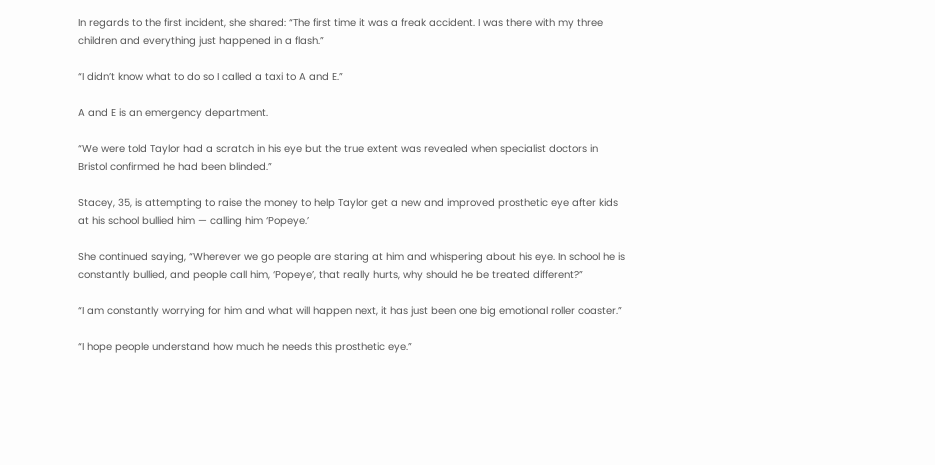In regards to the first incident, she shared: “The first time it was a freak accident. I was there with my three children and everything just happened in a flash.”

“I didn’t know what to do so I called a taxi to A and E.”

A and E is an emergency department.

“We were told Taylor had a scratch in his eye but the true extent was revealed when specialist doctors in Bristol confirmed he had been blinded.”

Stacey, 35, is attempting to raise the money to help Taylor get a new and improved prosthetic eye after kids at his school bullied him — calling him ‘Popeye.’

She continued saying, “Wherever we go people are staring at him and whispering about his eye. In school he is constantly bullied, and people call him, ‘Popeye’, that really hurts, why should he be treated different?”

“I am constantly worrying for him and what will happen next, it has just been one big emotional roller coaster.”

“I hope people understand how much he needs this prosthetic eye.”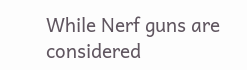While Nerf guns are considered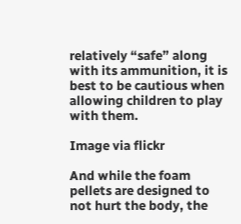relatively “safe” along with its ammunition, it is best to be cautious when allowing children to play with them.

Image via flickr

And while the foam pellets are designed to not hurt the body, the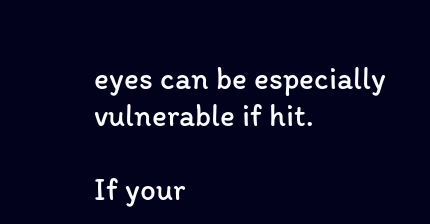eyes can be especially vulnerable if hit.

If your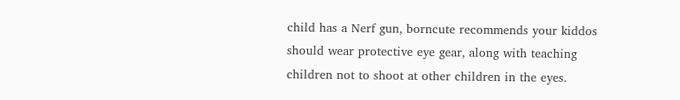child has a Nerf gun, borncute recommends your kiddos should wear protective eye gear, along with teaching children not to shoot at other children in the eyes.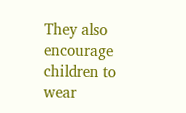They also encourage children to wear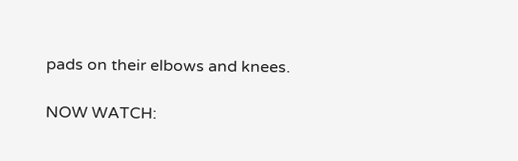pads on their elbows and knees.

NOW WATCH: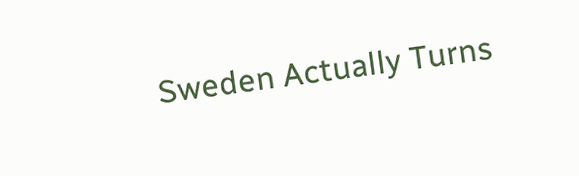Sweden Actually Turns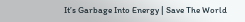It’s Garbage Into Energy | Save The World